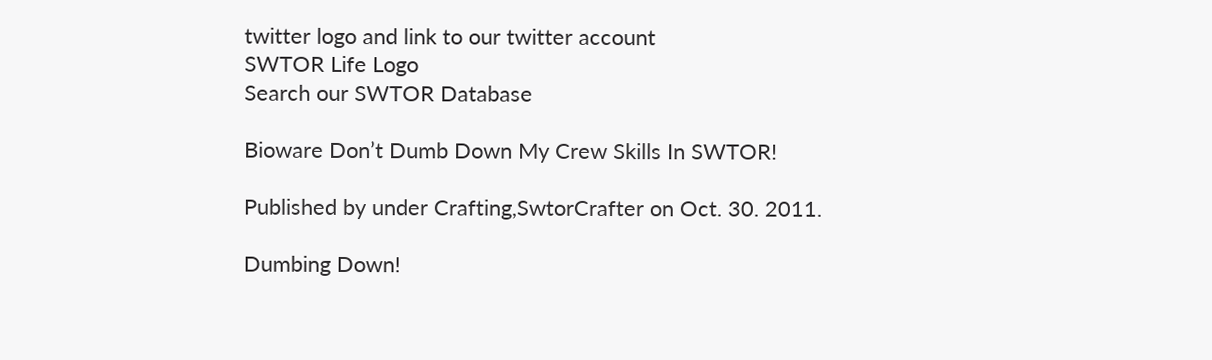twitter logo and link to our twitter account
SWTOR Life Logo
Search our SWTOR Database

Bioware Don’t Dumb Down My Crew Skills In SWTOR!

Published by under Crafting,SwtorCrafter on Oct. 30. 2011.

Dumbing Down!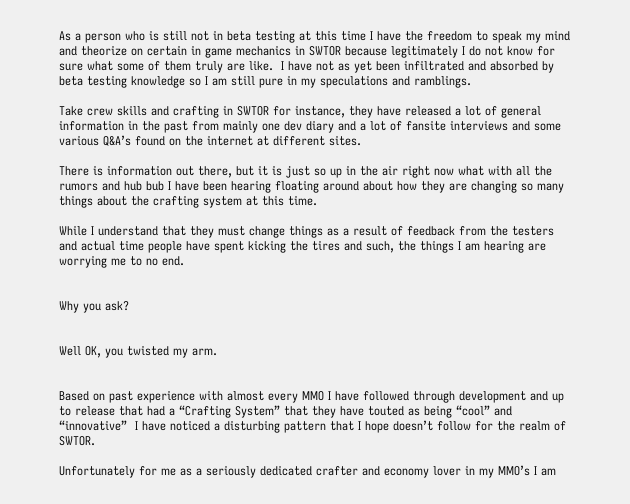As a person who is still not in beta testing at this time I have the freedom to speak my mind and theorize on certain in game mechanics in SWTOR because legitimately I do not know for sure what some of them truly are like.  I have not as yet been infiltrated and absorbed by beta testing knowledge so I am still pure in my speculations and ramblings.

Take crew skills and crafting in SWTOR for instance, they have released a lot of general information in the past from mainly one dev diary and a lot of fansite interviews and some various Q&A’s found on the internet at different sites.

There is information out there, but it is just so up in the air right now what with all the rumors and hub bub I have been hearing floating around about how they are changing so many things about the crafting system at this time.

While I understand that they must change things as a result of feedback from the testers and actual time people have spent kicking the tires and such, the things I am hearing are worrying me to no end.


Why you ask?


Well OK, you twisted my arm.


Based on past experience with almost every MMO I have followed through development and up to release that had a “Crafting System” that they have touted as being “cool” and “innovative”  I have noticed a disturbing pattern that I hope doesn’t follow for the realm of SWTOR.

Unfortunately for me as a seriously dedicated crafter and economy lover in my MMO’s I am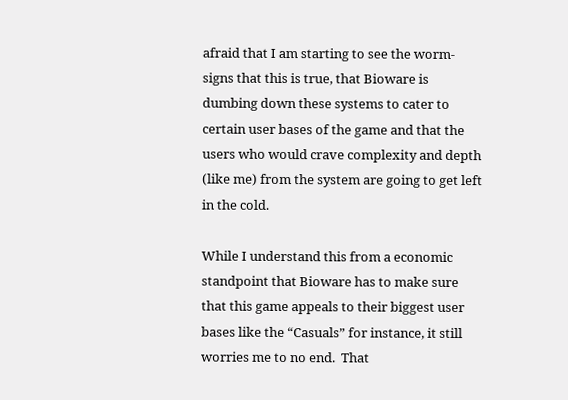afraid that I am starting to see the worm-signs that this is true, that Bioware is dumbing down these systems to cater to certain user bases of the game and that the users who would crave complexity and depth (like me) from the system are going to get left in the cold.

While I understand this from a economic standpoint that Bioware has to make sure that this game appeals to their biggest user bases like the “Casuals” for instance, it still worries me to no end.  That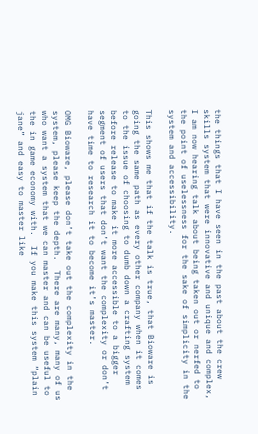the things that I have seen in the past about the crew skills system that were innovative and unique and complex, I am now hearing talk about being taken out or nerfed to the point of uselessness for the sake of simplicity in the system and accessibility.

This shows me that if the talk is true, that Bioware is going the same path as every other company when it comes to the issue of choosing to dumb down a crafting system before release to make it more accessible to a bigger segment of users that don’t want the complexity or don’t have time to research it to become it’s master.

OMG Bioware, please don’t take out the complexity in the system, please keep the depth.  There are many, many of us who want a system that we can master and can be useful to the in game economy with.  If you make this system “plain jane” and easy to master like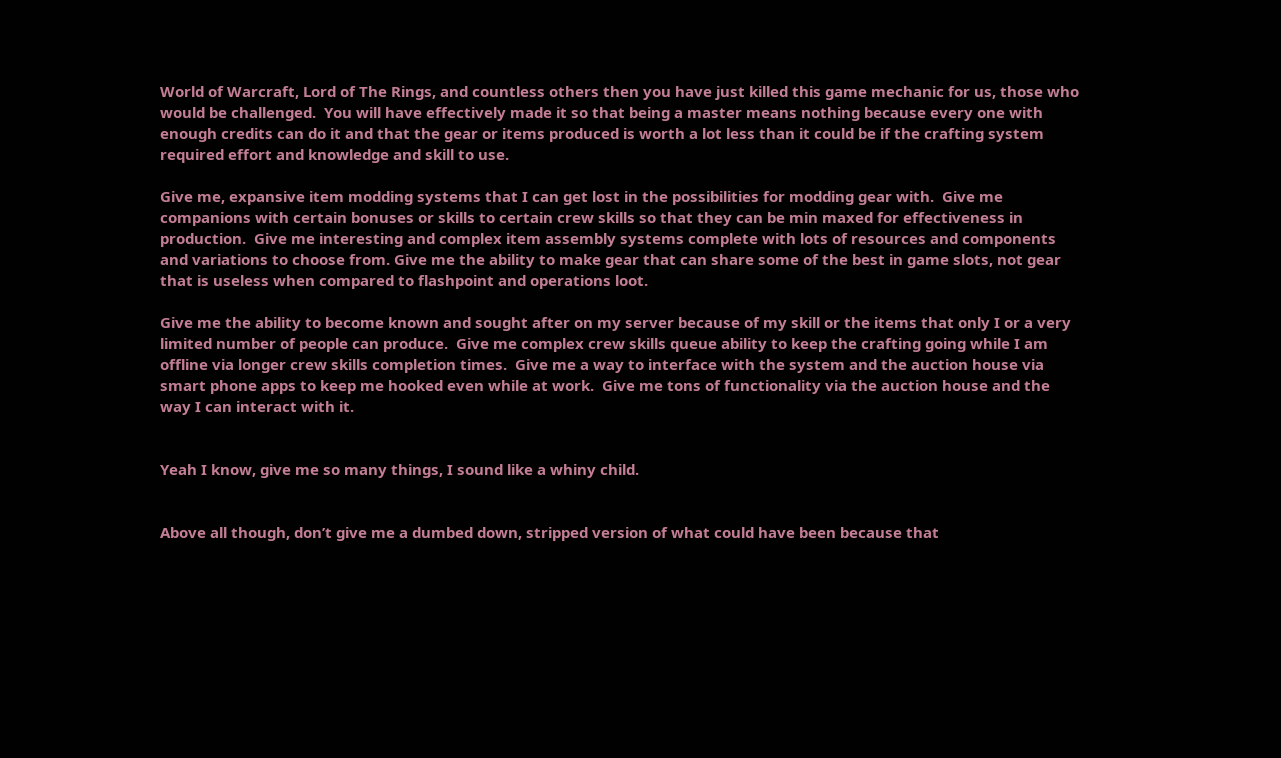World of Warcraft, Lord of The Rings, and countless others then you have just killed this game mechanic for us, those who would be challenged.  You will have effectively made it so that being a master means nothing because every one with enough credits can do it and that the gear or items produced is worth a lot less than it could be if the crafting system required effort and knowledge and skill to use.

Give me, expansive item modding systems that I can get lost in the possibilities for modding gear with.  Give me companions with certain bonuses or skills to certain crew skills so that they can be min maxed for effectiveness in production.  Give me interesting and complex item assembly systems complete with lots of resources and components and variations to choose from. Give me the ability to make gear that can share some of the best in game slots, not gear that is useless when compared to flashpoint and operations loot.

Give me the ability to become known and sought after on my server because of my skill or the items that only I or a very limited number of people can produce.  Give me complex crew skills queue ability to keep the crafting going while I am offline via longer crew skills completion times.  Give me a way to interface with the system and the auction house via smart phone apps to keep me hooked even while at work.  Give me tons of functionality via the auction house and the way I can interact with it.


Yeah I know, give me so many things, I sound like a whiny child.


Above all though, don’t give me a dumbed down, stripped version of what could have been because that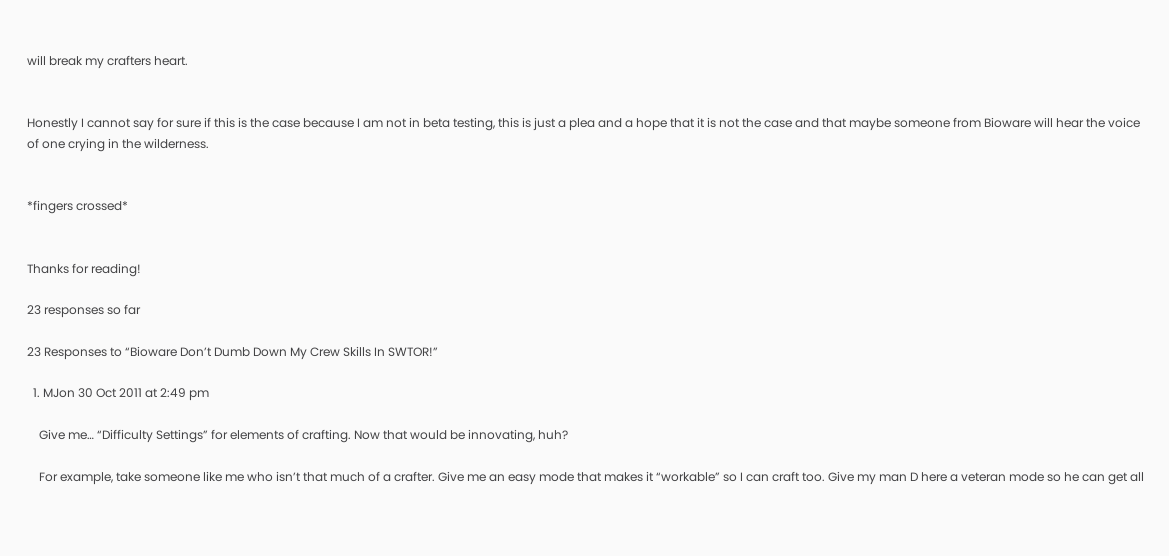will break my crafters heart.


Honestly I cannot say for sure if this is the case because I am not in beta testing, this is just a plea and a hope that it is not the case and that maybe someone from Bioware will hear the voice of one crying in the wilderness.


*fingers crossed*


Thanks for reading!

23 responses so far

23 Responses to “Bioware Don’t Dumb Down My Crew Skills In SWTOR!”

  1. MJon 30 Oct 2011 at 2:49 pm

    Give me… “Difficulty Settings” for elements of crafting. Now that would be innovating, huh?

    For example, take someone like me who isn’t that much of a crafter. Give me an easy mode that makes it “workable” so I can craft too. Give my man D here a veteran mode so he can get all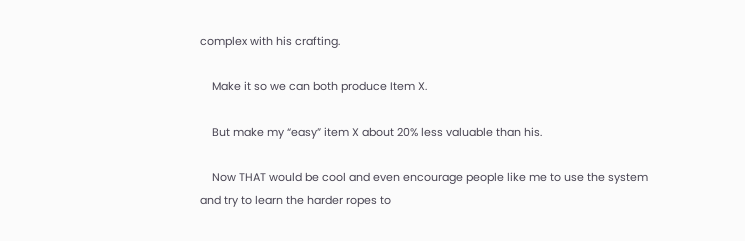complex with his crafting.

    Make it so we can both produce Item X.

    But make my “easy” item X about 20% less valuable than his.

    Now THAT would be cool and even encourage people like me to use the system and try to learn the harder ropes to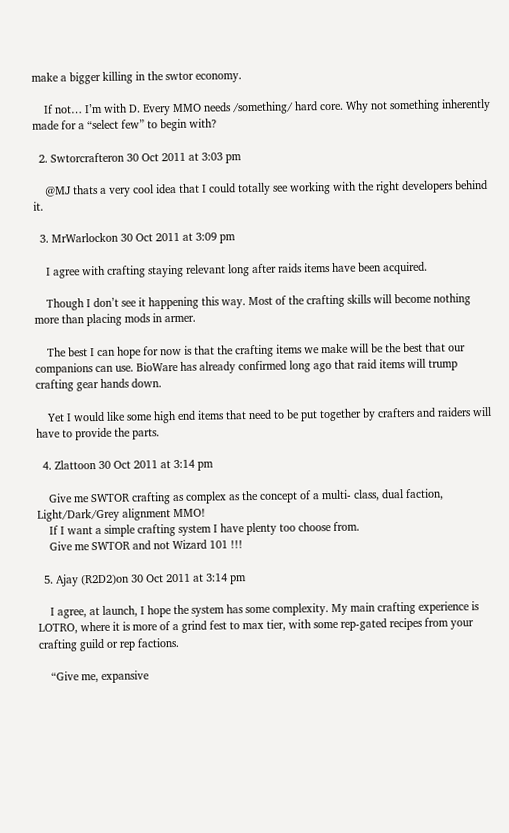make a bigger killing in the swtor economy.

    If not… I’m with D. Every MMO needs /something/ hard core. Why not something inherently made for a “select few” to begin with?

  2. Swtorcrafteron 30 Oct 2011 at 3:03 pm

    @MJ thats a very cool idea that I could totally see working with the right developers behind it.

  3. MrWarlockon 30 Oct 2011 at 3:09 pm

    I agree with crafting staying relevant long after raids items have been acquired.

    Though I don’t see it happening this way. Most of the crafting skills will become nothing more than placing mods in armer.

    The best I can hope for now is that the crafting items we make will be the best that our companions can use. BioWare has already confirmed long ago that raid items will trump crafting gear hands down.

    Yet I would like some high end items that need to be put together by crafters and raiders will have to provide the parts.

  4. Zlattoon 30 Oct 2011 at 3:14 pm

    Give me SWTOR crafting as complex as the concept of a multi- class, dual faction, Light/Dark/Grey alignment MMO!
    If I want a simple crafting system I have plenty too choose from.
    Give me SWTOR and not Wizard 101 !!!

  5. Ajay (R2D2)on 30 Oct 2011 at 3:14 pm

    I agree, at launch, I hope the system has some complexity. My main crafting experience is LOTRO, where it is more of a grind fest to max tier, with some rep-gated recipes from your crafting guild or rep factions.

    “Give me, expansive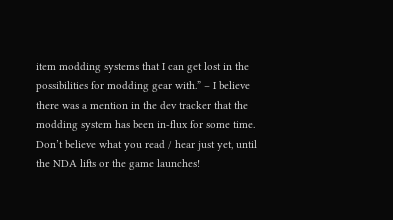item modding systems that I can get lost in the possibilities for modding gear with.” – I believe there was a mention in the dev tracker that the modding system has been in-flux for some time. Don’t believe what you read / hear just yet, until the NDA lifts or the game launches!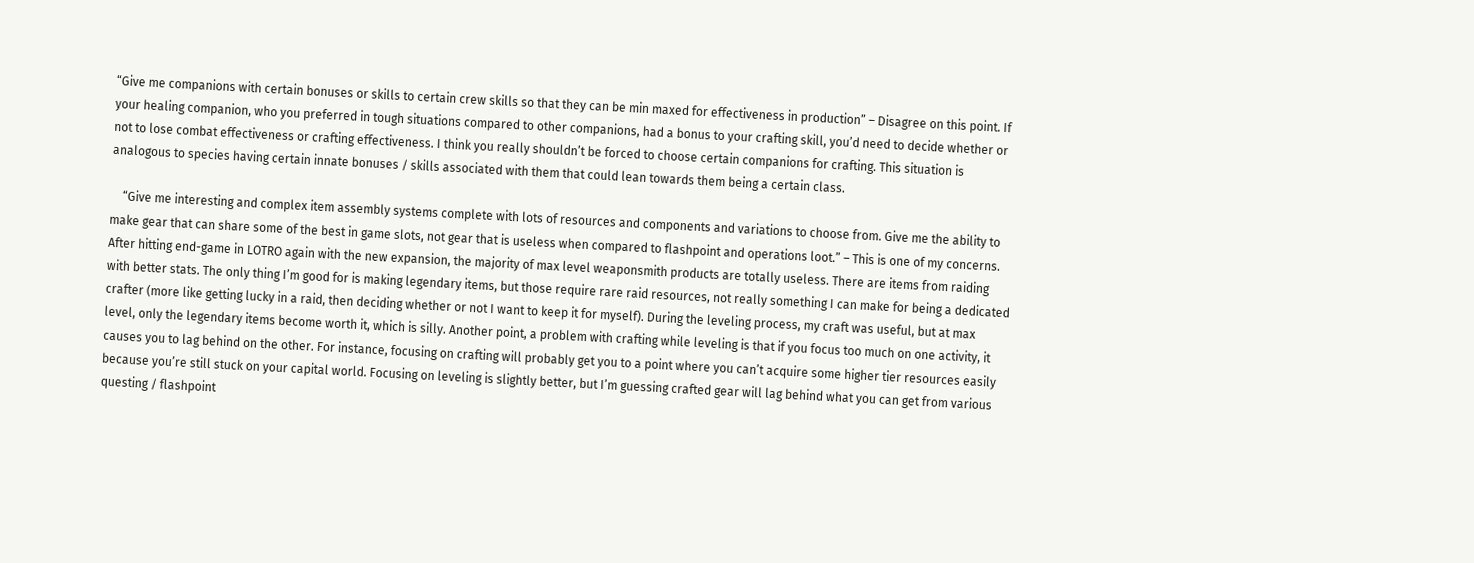“Give me companions with certain bonuses or skills to certain crew skills so that they can be min maxed for effectiveness in production” – Disagree on this point. If your healing companion, who you preferred in tough situations compared to other companions, had a bonus to your crafting skill, you’d need to decide whether or not to lose combat effectiveness or crafting effectiveness. I think you really shouldn’t be forced to choose certain companions for crafting. This situation is analogous to species having certain innate bonuses / skills associated with them that could lean towards them being a certain class.

    “Give me interesting and complex item assembly systems complete with lots of resources and components and variations to choose from. Give me the ability to make gear that can share some of the best in game slots, not gear that is useless when compared to flashpoint and operations loot.” – This is one of my concerns. After hitting end-game in LOTRO again with the new expansion, the majority of max level weaponsmith products are totally useless. There are items from raiding with better stats. The only thing I’m good for is making legendary items, but those require rare raid resources, not really something I can make for being a dedicated crafter (more like getting lucky in a raid, then deciding whether or not I want to keep it for myself). During the leveling process, my craft was useful, but at max level, only the legendary items become worth it, which is silly. Another point, a problem with crafting while leveling is that if you focus too much on one activity, it causes you to lag behind on the other. For instance, focusing on crafting will probably get you to a point where you can’t acquire some higher tier resources easily because you’re still stuck on your capital world. Focusing on leveling is slightly better, but I’m guessing crafted gear will lag behind what you can get from various questing / flashpoint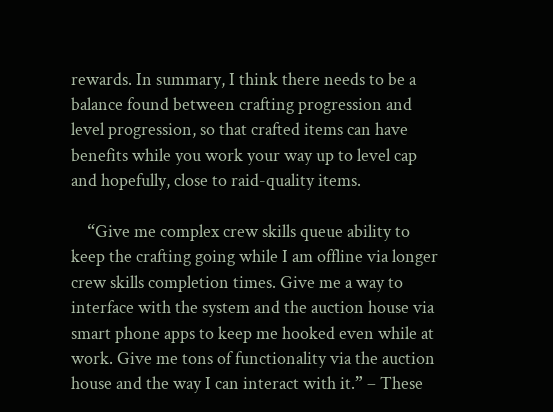rewards. In summary, I think there needs to be a balance found between crafting progression and level progression, so that crafted items can have benefits while you work your way up to level cap and hopefully, close to raid-quality items.

    “Give me complex crew skills queue ability to keep the crafting going while I am offline via longer crew skills completion times. Give me a way to interface with the system and the auction house via smart phone apps to keep me hooked even while at work. Give me tons of functionality via the auction house and the way I can interact with it.” – These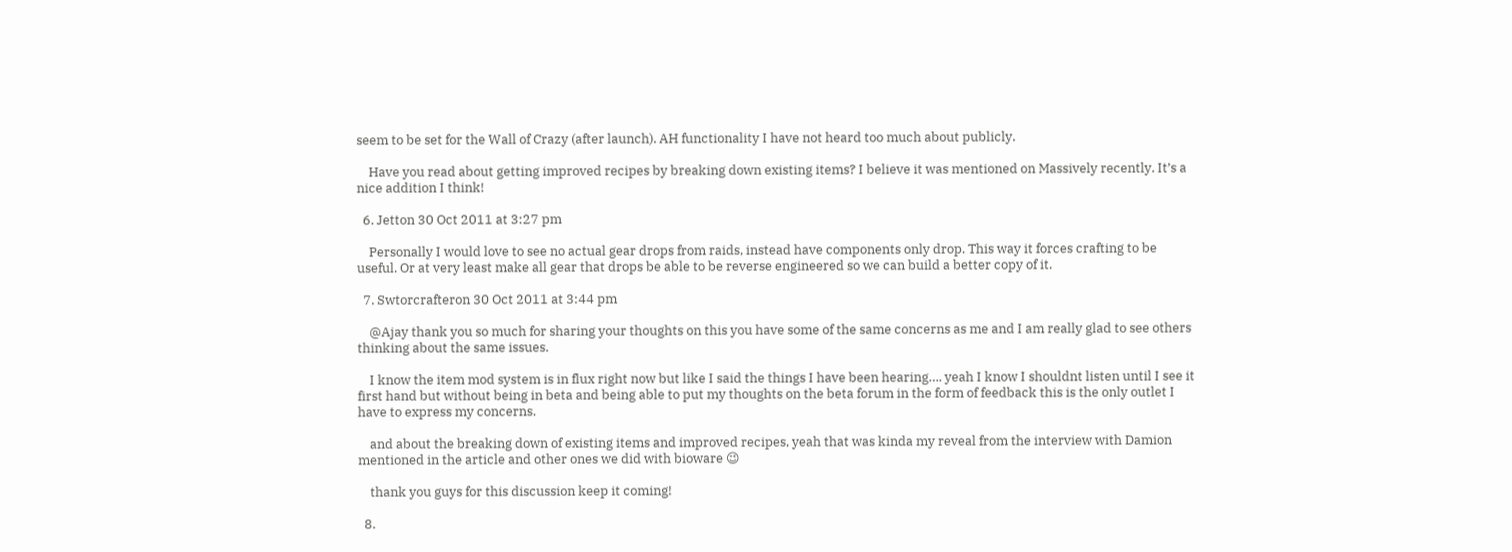seem to be set for the Wall of Crazy (after launch). AH functionality I have not heard too much about publicly.

    Have you read about getting improved recipes by breaking down existing items? I believe it was mentioned on Massively recently. It’s a nice addition I think!

  6. Jetton 30 Oct 2011 at 3:27 pm

    Personally I would love to see no actual gear drops from raids, instead have components only drop. This way it forces crafting to be useful. Or at very least make all gear that drops be able to be reverse engineered so we can build a better copy of it.

  7. Swtorcrafteron 30 Oct 2011 at 3:44 pm

    @Ajay thank you so much for sharing your thoughts on this you have some of the same concerns as me and I am really glad to see others thinking about the same issues.

    I know the item mod system is in flux right now but like I said the things I have been hearing…. yeah I know I shouldnt listen until I see it first hand but without being in beta and being able to put my thoughts on the beta forum in the form of feedback this is the only outlet I have to express my concerns.

    and about the breaking down of existing items and improved recipes, yeah that was kinda my reveal from the interview with Damion mentioned in the article and other ones we did with bioware 😉

    thank you guys for this discussion keep it coming!

  8.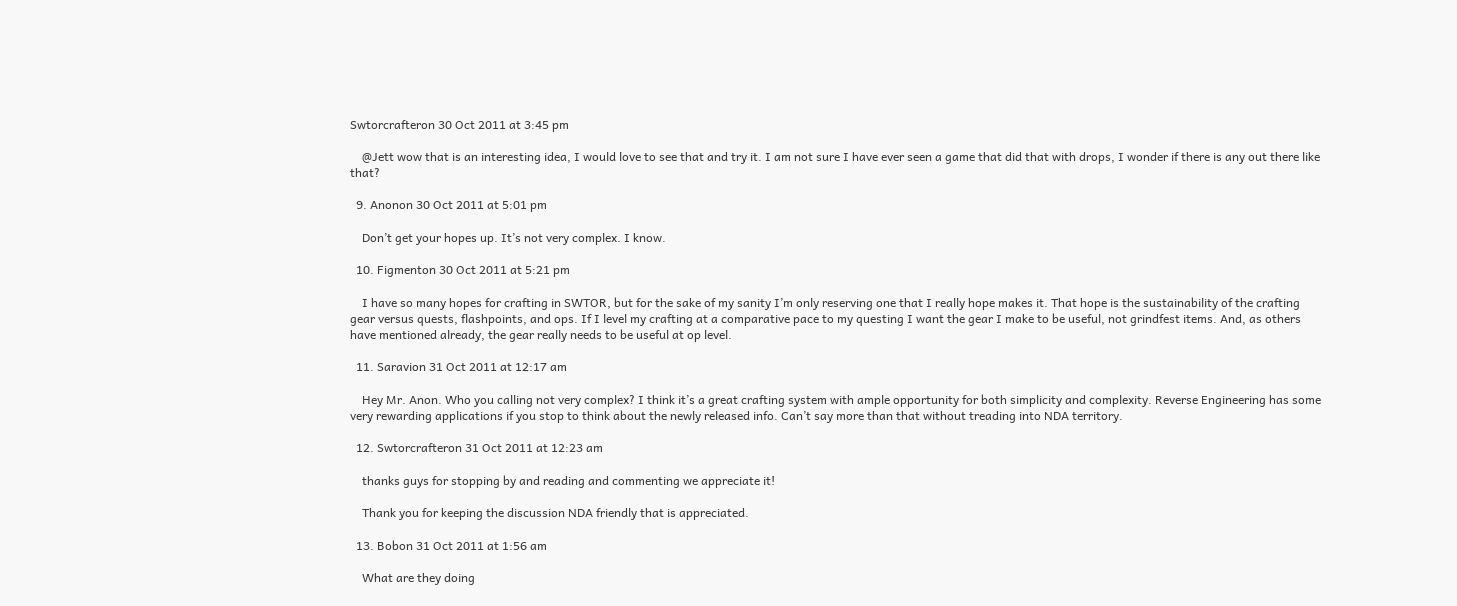Swtorcrafteron 30 Oct 2011 at 3:45 pm

    @Jett wow that is an interesting idea, I would love to see that and try it. I am not sure I have ever seen a game that did that with drops, I wonder if there is any out there like that?

  9. Anonon 30 Oct 2011 at 5:01 pm

    Don’t get your hopes up. It’s not very complex. I know.

  10. Figmenton 30 Oct 2011 at 5:21 pm

    I have so many hopes for crafting in SWTOR, but for the sake of my sanity I’m only reserving one that I really hope makes it. That hope is the sustainability of the crafting gear versus quests, flashpoints, and ops. If I level my crafting at a comparative pace to my questing I want the gear I make to be useful, not grindfest items. And, as others have mentioned already, the gear really needs to be useful at op level.

  11. Saravion 31 Oct 2011 at 12:17 am

    Hey Mr. Anon. Who you calling not very complex? I think it’s a great crafting system with ample opportunity for both simplicity and complexity. Reverse Engineering has some very rewarding applications if you stop to think about the newly released info. Can’t say more than that without treading into NDA territory.

  12. Swtorcrafteron 31 Oct 2011 at 12:23 am

    thanks guys for stopping by and reading and commenting we appreciate it!

    Thank you for keeping the discussion NDA friendly that is appreciated.

  13. Bobon 31 Oct 2011 at 1:56 am

    What are they doing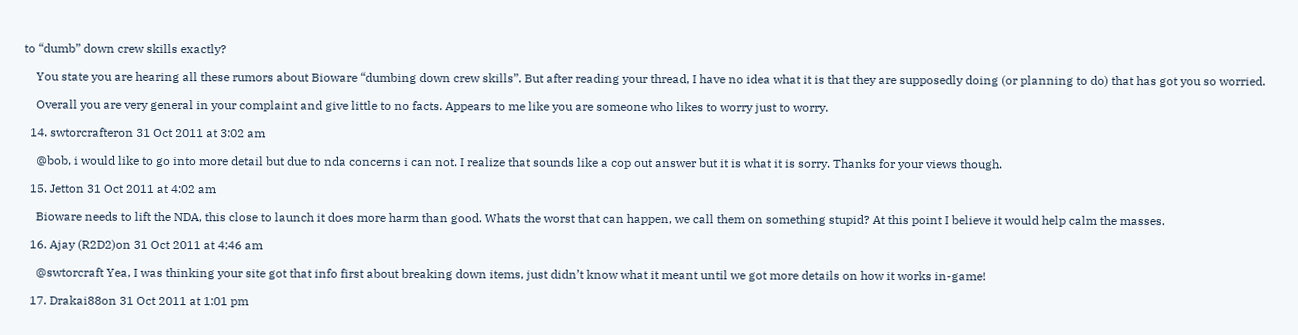to “dumb” down crew skills exactly?

    You state you are hearing all these rumors about Bioware “dumbing down crew skills”. But after reading your thread, I have no idea what it is that they are supposedly doing (or planning to do) that has got you so worried.

    Overall you are very general in your complaint and give little to no facts. Appears to me like you are someone who likes to worry just to worry.

  14. swtorcrafteron 31 Oct 2011 at 3:02 am

    @bob, i would like to go into more detail but due to nda concerns i can not. I realize that sounds like a cop out answer but it is what it is sorry. Thanks for your views though.

  15. Jetton 31 Oct 2011 at 4:02 am

    Bioware needs to lift the NDA, this close to launch it does more harm than good. Whats the worst that can happen, we call them on something stupid? At this point I believe it would help calm the masses.

  16. Ajay (R2D2)on 31 Oct 2011 at 4:46 am

    @swtorcraft Yea, I was thinking your site got that info first about breaking down items, just didn’t know what it meant until we got more details on how it works in-game!

  17. Drakai88on 31 Oct 2011 at 1:01 pm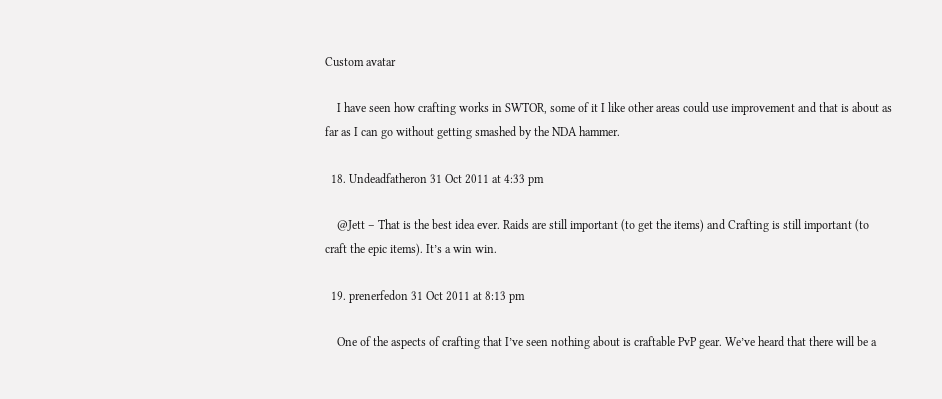Custom avatar

    I have seen how crafting works in SWTOR, some of it I like other areas could use improvement and that is about as far as I can go without getting smashed by the NDA hammer.

  18. Undeadfatheron 31 Oct 2011 at 4:33 pm

    @Jett – That is the best idea ever. Raids are still important (to get the items) and Crafting is still important (to craft the epic items). It’s a win win.

  19. prenerfedon 31 Oct 2011 at 8:13 pm

    One of the aspects of crafting that I’ve seen nothing about is craftable PvP gear. We’ve heard that there will be a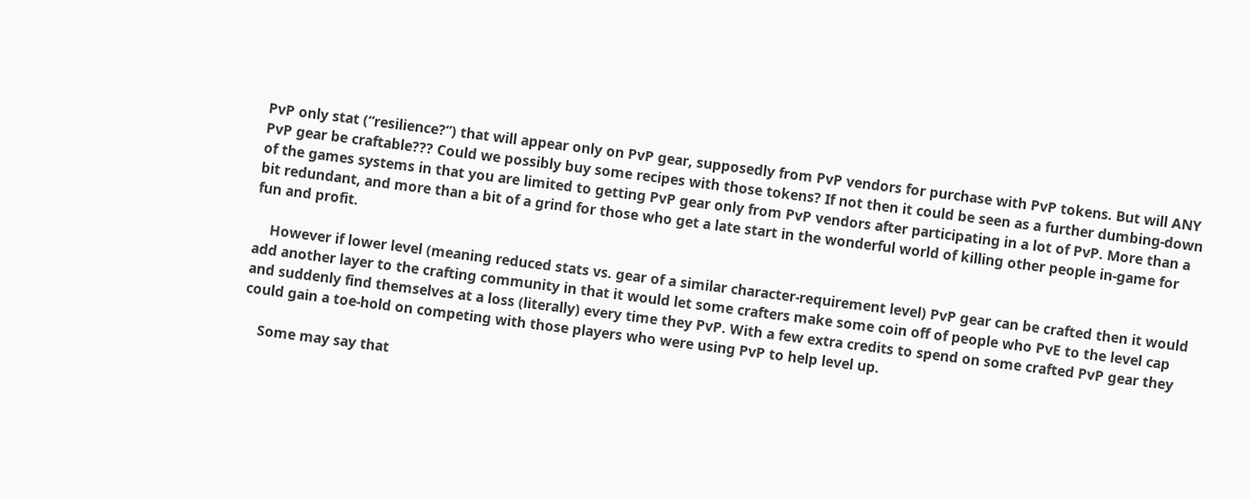PvP only stat (“resilience?”) that will appear only on PvP gear, supposedly from PvP vendors for purchase with PvP tokens. But will ANY PvP gear be craftable??? Could we possibly buy some recipes with those tokens? If not then it could be seen as a further dumbing-down of the games systems in that you are limited to getting PvP gear only from PvP vendors after participating in a lot of PvP. More than a bit redundant, and more than a bit of a grind for those who get a late start in the wonderful world of killing other people in-game for fun and profit.

    However if lower level (meaning reduced stats vs. gear of a similar character-requirement level) PvP gear can be crafted then it would add another layer to the crafting community in that it would let some crafters make some coin off of people who PvE to the level cap and suddenly find themselves at a loss (literally) every time they PvP. With a few extra credits to spend on some crafted PvP gear they could gain a toe-hold on competing with those players who were using PvP to help level up.

    Some may say that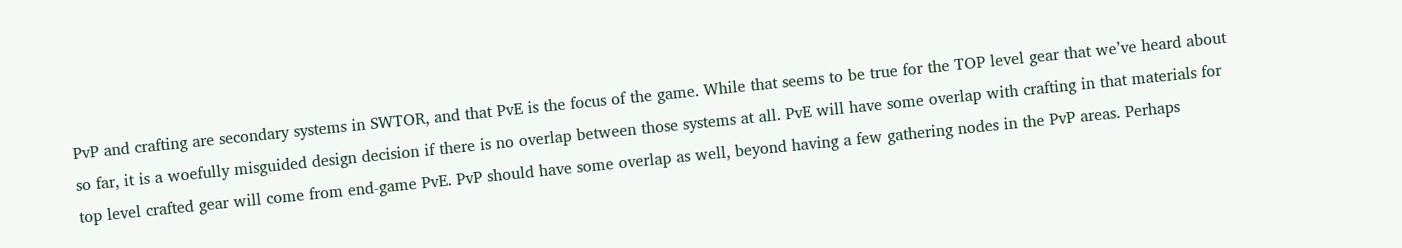PvP and crafting are secondary systems in SWTOR, and that PvE is the focus of the game. While that seems to be true for the TOP level gear that we’ve heard about so far, it is a woefully misguided design decision if there is no overlap between those systems at all. PvE will have some overlap with crafting in that materials for top level crafted gear will come from end-game PvE. PvP should have some overlap as well, beyond having a few gathering nodes in the PvP areas. Perhaps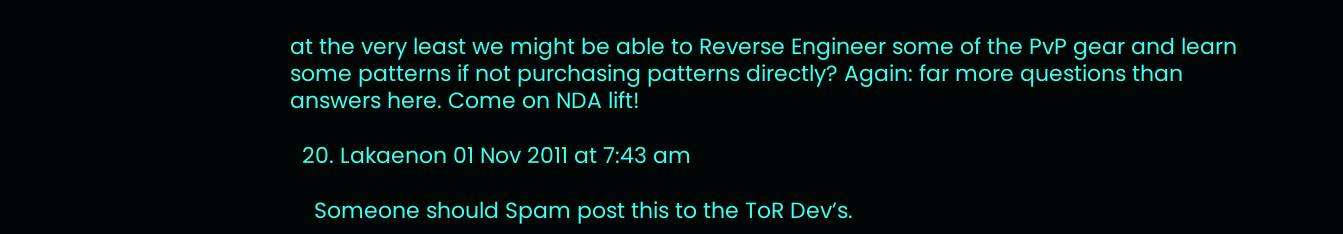at the very least we might be able to Reverse Engineer some of the PvP gear and learn some patterns if not purchasing patterns directly? Again: far more questions than answers here. Come on NDA lift!

  20. Lakaenon 01 Nov 2011 at 7:43 am

    Someone should Spam post this to the ToR Dev’s.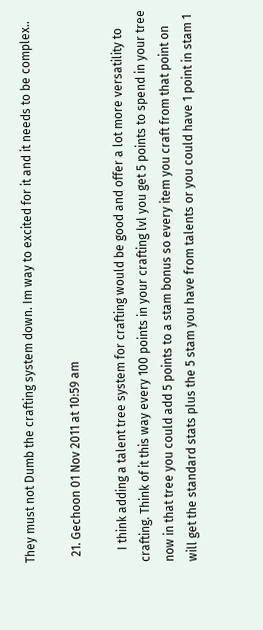They must not Dumb the crafting system down. Im way to excited for it and it needs to be complex..

  21. Gechoon 01 Nov 2011 at 10:59 am

    I think adding a talent tree system for crafting would be good and offer a lot more versatility to crafting. Think of it this way every 100 points in your crafting lvl you get 5 points to spend in your tree now in that tree you could add 5 points to a stam bonus so every item you craft from that point on will get the standard stats plus the 5 stam you have from talents or you could have 1 point in stam 1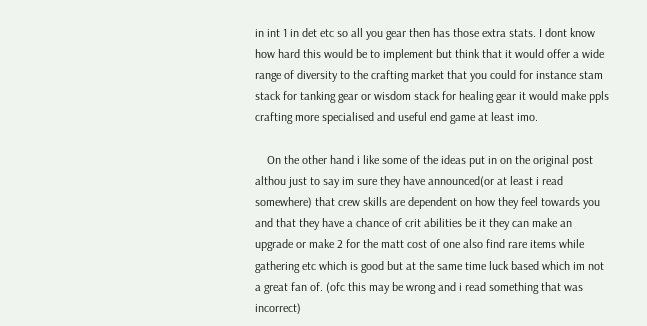in int 1 in det etc so all you gear then has those extra stats. I dont know how hard this would be to implement but think that it would offer a wide range of diversity to the crafting market that you could for instance stam stack for tanking gear or wisdom stack for healing gear it would make ppls crafting more specialised and useful end game at least imo.

    On the other hand i like some of the ideas put in on the original post althou just to say im sure they have announced(or at least i read somewhere) that crew skills are dependent on how they feel towards you and that they have a chance of crit abilities be it they can make an upgrade or make 2 for the matt cost of one also find rare items while gathering etc which is good but at the same time luck based which im not a great fan of. (ofc this may be wrong and i read something that was incorrect)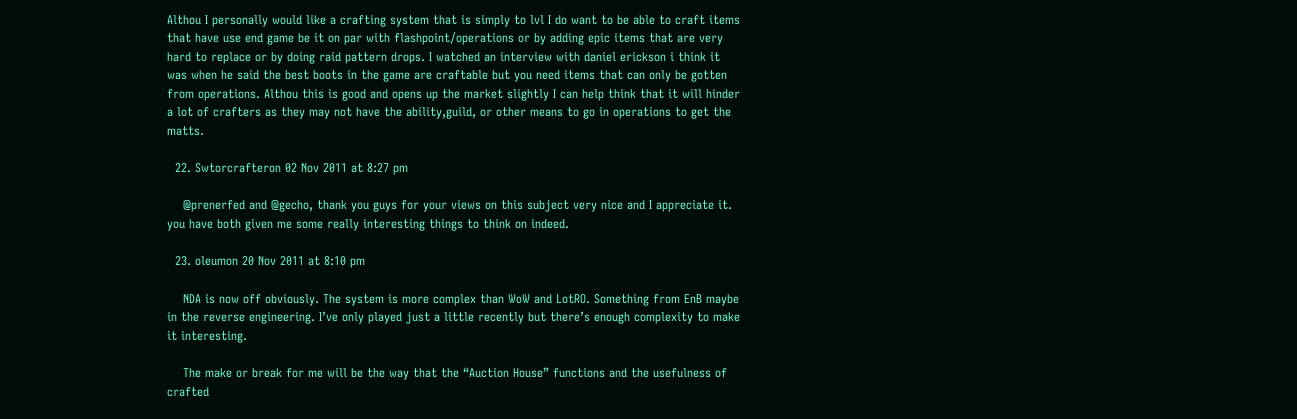Althou I personally would like a crafting system that is simply to lvl I do want to be able to craft items that have use end game be it on par with flashpoint/operations or by adding epic items that are very hard to replace or by doing raid pattern drops. I watched an interview with daniel erickson i think it was when he said the best boots in the game are craftable but you need items that can only be gotten from operations. Althou this is good and opens up the market slightly I can help think that it will hinder a lot of crafters as they may not have the ability,guild, or other means to go in operations to get the matts.

  22. Swtorcrafteron 02 Nov 2011 at 8:27 pm

    @prenerfed and @gecho, thank you guys for your views on this subject very nice and I appreciate it. you have both given me some really interesting things to think on indeed.

  23. oleumon 20 Nov 2011 at 8:10 pm

    NDA is now off obviously. The system is more complex than WoW and LotRO. Something from EnB maybe in the reverse engineering. I’ve only played just a little recently but there’s enough complexity to make it interesting.

    The make or break for me will be the way that the “Auction House” functions and the usefulness of crafted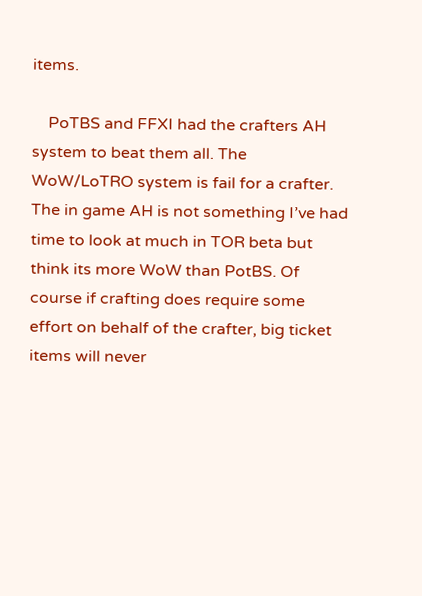items.

    PoTBS and FFXI had the crafters AH system to beat them all. The WoW/LoTRO system is fail for a crafter. The in game AH is not something I’ve had time to look at much in TOR beta but think its more WoW than PotBS. Of course if crafting does require some effort on behalf of the crafter, big ticket items will never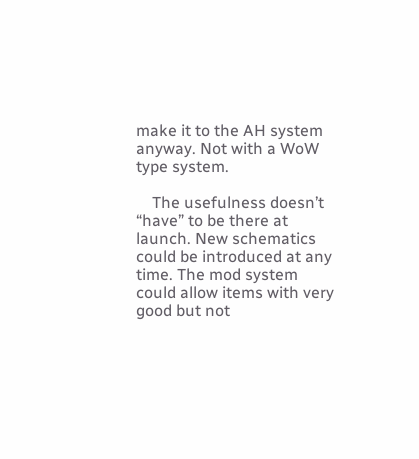make it to the AH system anyway. Not with a WoW type system.

    The usefulness doesn’t “have” to be there at launch. New schematics could be introduced at any time. The mod system could allow items with very good but not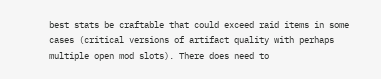best stats be craftable that could exceed raid items in some cases (critical versions of artifact quality with perhaps multiple open mod slots). There does need to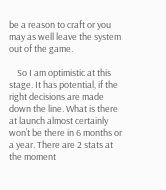be a reason to craft or you may as well leave the system out of the game.

    So I am optimistic at this stage. It has potential, if the right decisions are made down the line. What is there at launch almost certainly won’t be there in 6 months or a year. There are 2 stats at the moment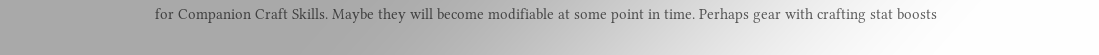for Companion Craft Skills. Maybe they will become modifiable at some point in time. Perhaps gear with crafting stat boosts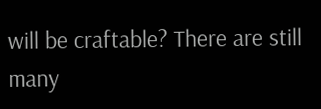will be craftable? There are still many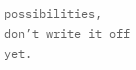possibilities, don’t write it off yet.